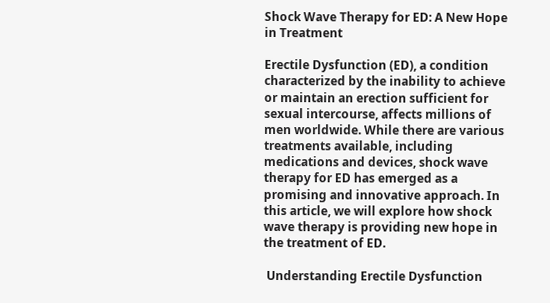Shock Wave Therapy for ED: A New Hope in Treatment

Erectile Dysfunction (ED), a condition characterized by the inability to achieve or maintain an erection sufficient for sexual intercourse, affects millions of men worldwide. While there are various treatments available, including medications and devices, shock wave therapy for ED has emerged as a promising and innovative approach. In this article, we will explore how shock wave therapy is providing new hope in the treatment of ED.

 Understanding Erectile Dysfunction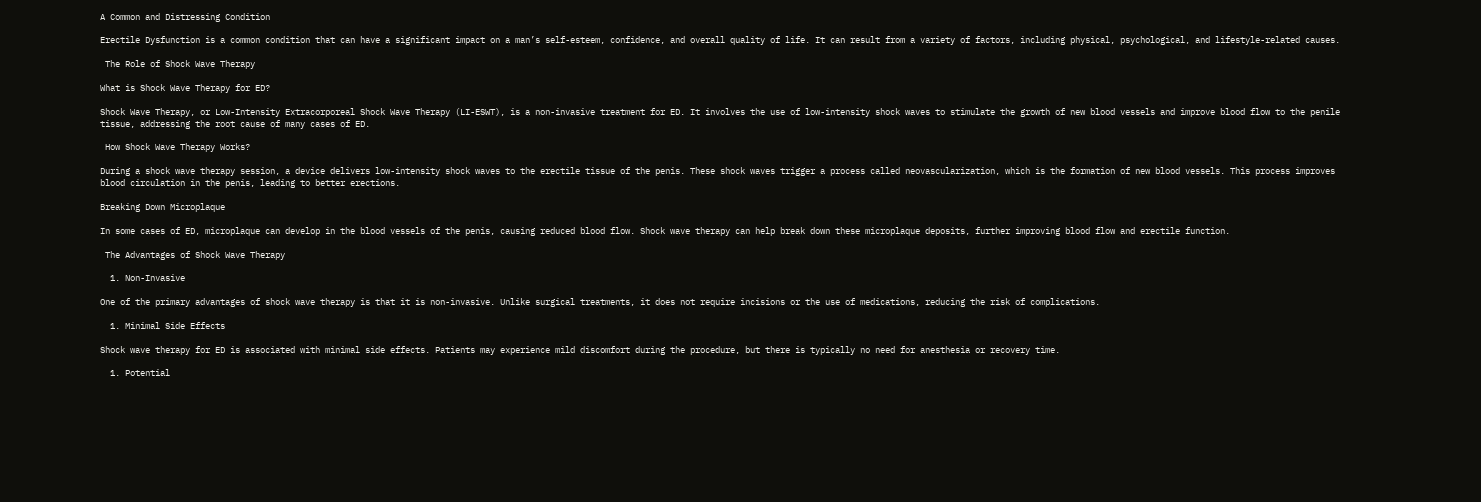A Common and Distressing Condition

Erectile Dysfunction is a common condition that can have a significant impact on a man’s self-esteem, confidence, and overall quality of life. It can result from a variety of factors, including physical, psychological, and lifestyle-related causes.

 The Role of Shock Wave Therapy

What is Shock Wave Therapy for ED?

Shock Wave Therapy, or Low-Intensity Extracorporeal Shock Wave Therapy (LI-ESWT), is a non-invasive treatment for ED. It involves the use of low-intensity shock waves to stimulate the growth of new blood vessels and improve blood flow to the penile tissue, addressing the root cause of many cases of ED.

 How Shock Wave Therapy Works?

During a shock wave therapy session, a device delivers low-intensity shock waves to the erectile tissue of the penis. These shock waves trigger a process called neovascularization, which is the formation of new blood vessels. This process improves blood circulation in the penis, leading to better erections.

Breaking Down Microplaque

In some cases of ED, microplaque can develop in the blood vessels of the penis, causing reduced blood flow. Shock wave therapy can help break down these microplaque deposits, further improving blood flow and erectile function.

 The Advantages of Shock Wave Therapy

  1. Non-Invasive

One of the primary advantages of shock wave therapy is that it is non-invasive. Unlike surgical treatments, it does not require incisions or the use of medications, reducing the risk of complications.

  1. Minimal Side Effects

Shock wave therapy for ED is associated with minimal side effects. Patients may experience mild discomfort during the procedure, but there is typically no need for anesthesia or recovery time.

  1. Potential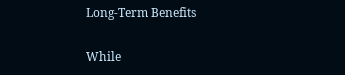Long-Term Benefits

While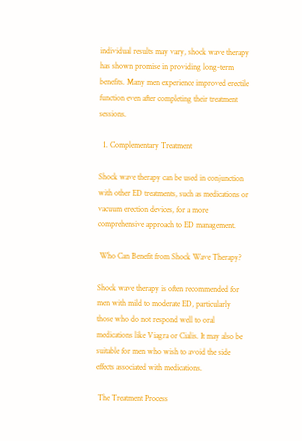individual results may vary, shock wave therapy has shown promise in providing long-term benefits. Many men experience improved erectile function even after completing their treatment sessions.

  1. Complementary Treatment

Shock wave therapy can be used in conjunction with other ED treatments, such as medications or vacuum erection devices, for a more comprehensive approach to ED management.

 Who Can Benefit from Shock Wave Therapy?

Shock wave therapy is often recommended for men with mild to moderate ED, particularly those who do not respond well to oral medications like Viagra or Cialis. It may also be suitable for men who wish to avoid the side effects associated with medications.

 The Treatment Process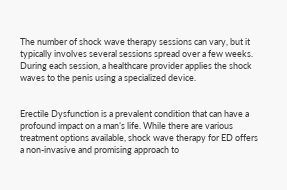The number of shock wave therapy sessions can vary, but it typically involves several sessions spread over a few weeks. During each session, a healthcare provider applies the shock waves to the penis using a specialized device.


Erectile Dysfunction is a prevalent condition that can have a profound impact on a man’s life. While there are various treatment options available, shock wave therapy for ED offers a non-invasive and promising approach to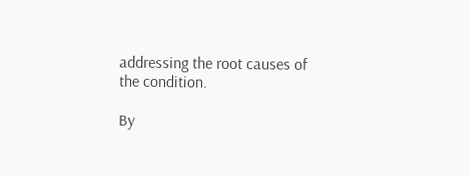addressing the root causes of the condition.

By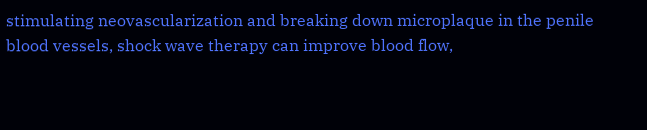stimulating neovascularization and breaking down microplaque in the penile blood vessels, shock wave therapy can improve blood flow,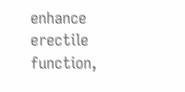enhance erectile function,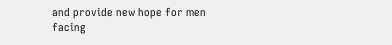and provide new hope for men facing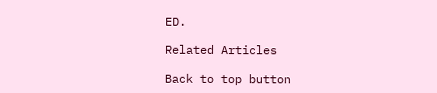ED.

Related Articles

Back to top button